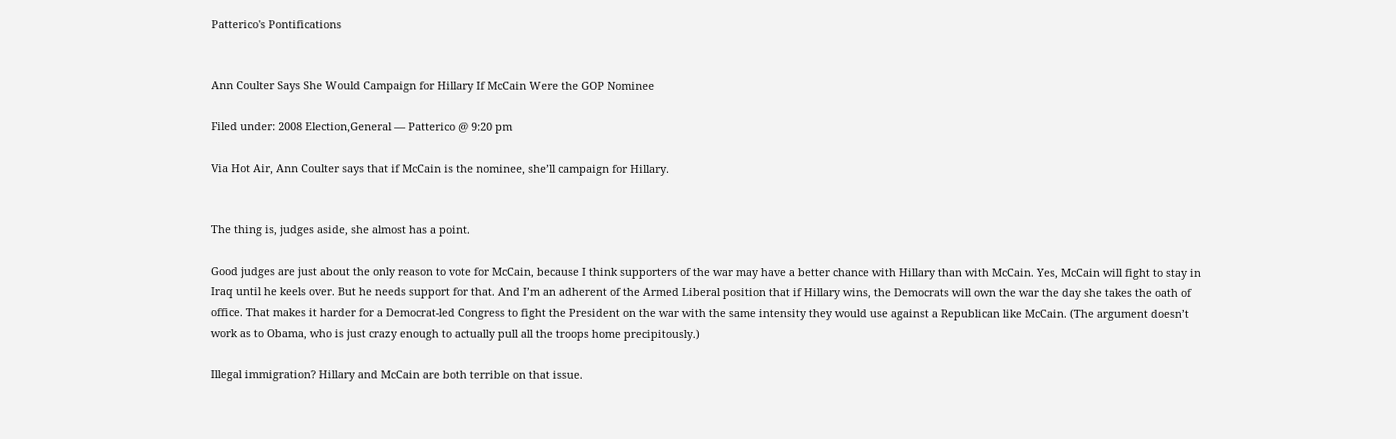Patterico's Pontifications


Ann Coulter Says She Would Campaign for Hillary If McCain Were the GOP Nominee

Filed under: 2008 Election,General — Patterico @ 9:20 pm

Via Hot Air, Ann Coulter says that if McCain is the nominee, she’ll campaign for Hillary.


The thing is, judges aside, she almost has a point.

Good judges are just about the only reason to vote for McCain, because I think supporters of the war may have a better chance with Hillary than with McCain. Yes, McCain will fight to stay in Iraq until he keels over. But he needs support for that. And I’m an adherent of the Armed Liberal position that if Hillary wins, the Democrats will own the war the day she takes the oath of office. That makes it harder for a Democrat-led Congress to fight the President on the war with the same intensity they would use against a Republican like McCain. (The argument doesn’t work as to Obama, who is just crazy enough to actually pull all the troops home precipitously.)

Illegal immigration? Hillary and McCain are both terrible on that issue.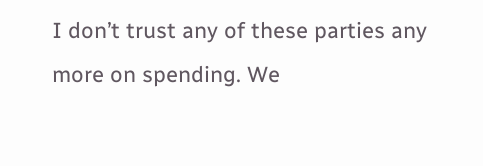I don’t trust any of these parties any more on spending. We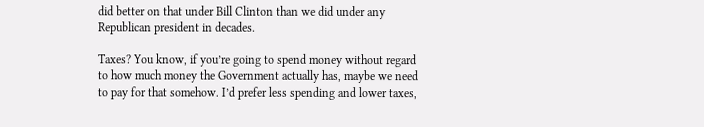did better on that under Bill Clinton than we did under any Republican president in decades.

Taxes? You know, if you’re going to spend money without regard to how much money the Government actually has, maybe we need to pay for that somehow. I’d prefer less spending and lower taxes,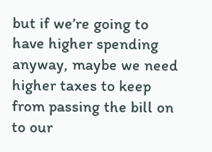but if we’re going to have higher spending anyway, maybe we need higher taxes to keep from passing the bill on to our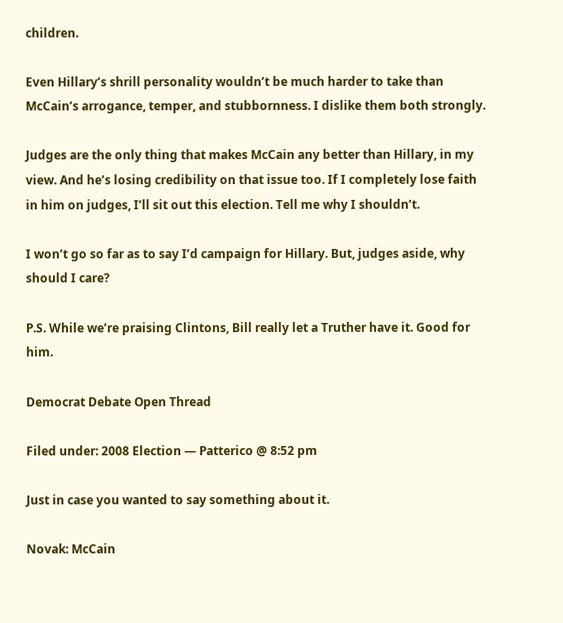children.

Even Hillary’s shrill personality wouldn’t be much harder to take than McCain’s arrogance, temper, and stubbornness. I dislike them both strongly.

Judges are the only thing that makes McCain any better than Hillary, in my view. And he’s losing credibility on that issue too. If I completely lose faith in him on judges, I’ll sit out this election. Tell me why I shouldn’t.

I won’t go so far as to say I’d campaign for Hillary. But, judges aside, why should I care?

P.S. While we’re praising Clintons, Bill really let a Truther have it. Good for him.

Democrat Debate Open Thread

Filed under: 2008 Election — Patterico @ 8:52 pm

Just in case you wanted to say something about it.

Novak: McCain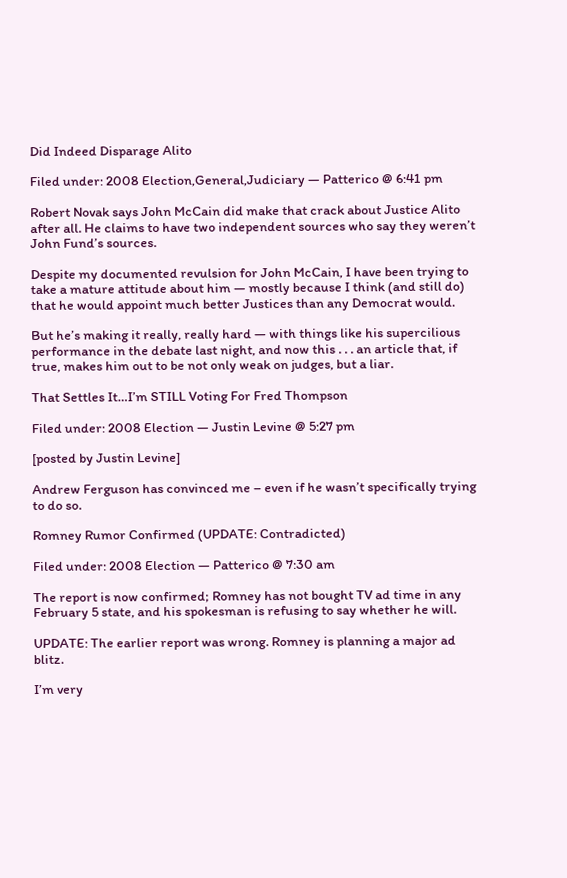Did Indeed Disparage Alito

Filed under: 2008 Election,General,Judiciary — Patterico @ 6:41 pm

Robert Novak says John McCain did make that crack about Justice Alito after all. He claims to have two independent sources who say they weren’t John Fund’s sources.

Despite my documented revulsion for John McCain, I have been trying to take a mature attitude about him — mostly because I think (and still do) that he would appoint much better Justices than any Democrat would.

But he’s making it really, really hard — with things like his supercilious performance in the debate last night, and now this . . . an article that, if true, makes him out to be not only weak on judges, but a liar.

That Settles It…I’m STILL Voting For Fred Thompson

Filed under: 2008 Election — Justin Levine @ 5:27 pm

[posted by Justin Levine]

Andrew Ferguson has convinced me – even if he wasn’t specifically trying to do so.

Romney Rumor Confirmed (UPDATE: Contradicted)

Filed under: 2008 Election — Patterico @ 7:30 am

The report is now confirmed; Romney has not bought TV ad time in any February 5 state, and his spokesman is refusing to say whether he will.

UPDATE: The earlier report was wrong. Romney is planning a major ad blitz.

I’m very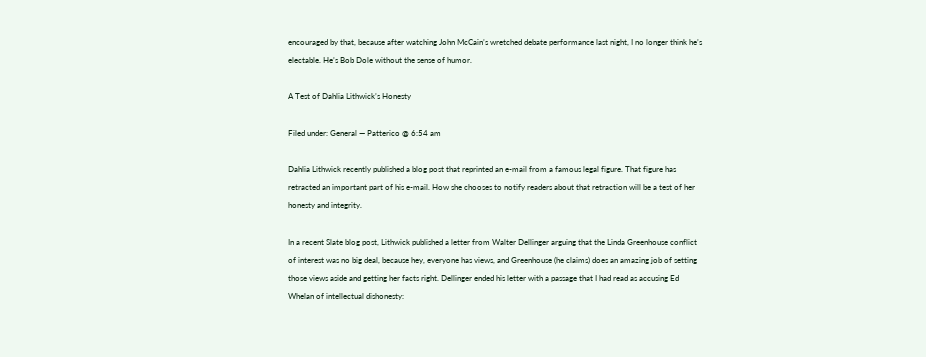encouraged by that, because after watching John McCain’s wretched debate performance last night, I no longer think he’s electable. He’s Bob Dole without the sense of humor.

A Test of Dahlia Lithwick’s Honesty

Filed under: General — Patterico @ 6:54 am

Dahlia Lithwick recently published a blog post that reprinted an e-mail from a famous legal figure. That figure has retracted an important part of his e-mail. How she chooses to notify readers about that retraction will be a test of her honesty and integrity.

In a recent Slate blog post, Lithwick published a letter from Walter Dellinger arguing that the Linda Greenhouse conflict of interest was no big deal, because hey, everyone has views, and Greenhouse (he claims) does an amazing job of setting those views aside and getting her facts right. Dellinger ended his letter with a passage that I had read as accusing Ed Whelan of intellectual dishonesty: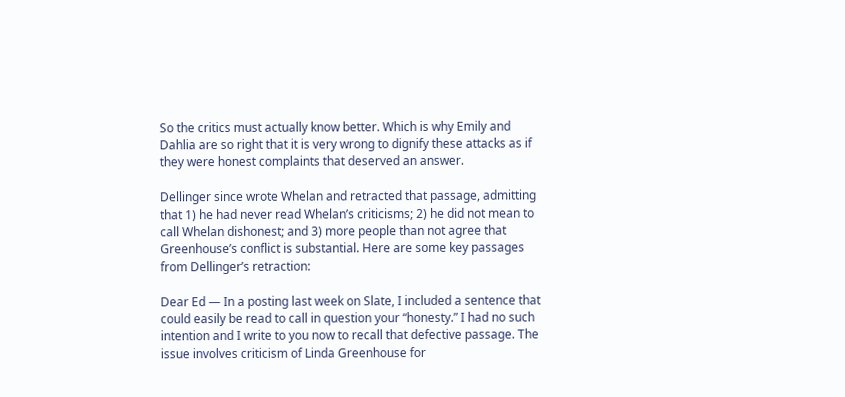So the critics must actually know better. Which is why Emily and Dahlia are so right that it is very wrong to dignify these attacks as if they were honest complaints that deserved an answer.

Dellinger since wrote Whelan and retracted that passage, admitting that 1) he had never read Whelan’s criticisms; 2) he did not mean to call Whelan dishonest; and 3) more people than not agree that Greenhouse’s conflict is substantial. Here are some key passages from Dellinger’s retraction:

Dear Ed — In a posting last week on Slate, I included a sentence that could easily be read to call in question your “honesty.” I had no such intention and I write to you now to recall that defective passage. The issue involves criticism of Linda Greenhouse for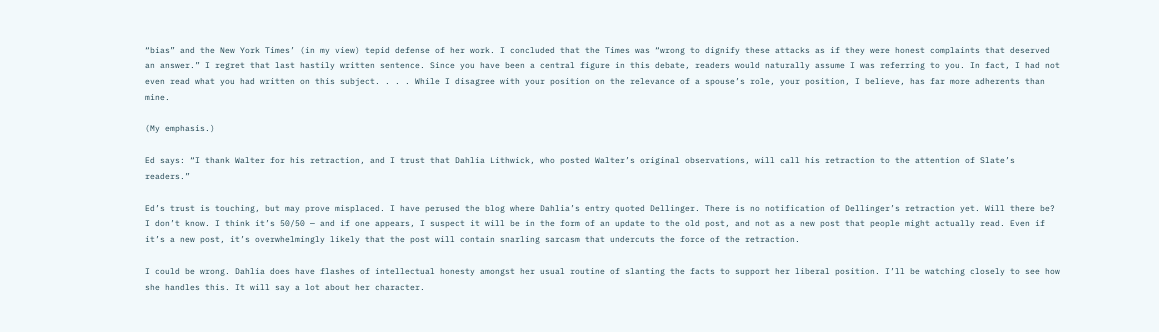“bias” and the New York Times’ (in my view) tepid defense of her work. I concluded that the Times was “wrong to dignify these attacks as if they were honest complaints that deserved an answer.” I regret that last hastily written sentence. Since you have been a central figure in this debate, readers would naturally assume I was referring to you. In fact, I had not even read what you had written on this subject. . . . While I disagree with your position on the relevance of a spouse’s role, your position, I believe, has far more adherents than mine.

(My emphasis.)

Ed says: “I thank Walter for his retraction, and I trust that Dahlia Lithwick, who posted Walter’s original observations, will call his retraction to the attention of Slate’s readers.”

Ed’s trust is touching, but may prove misplaced. I have perused the blog where Dahlia’s entry quoted Dellinger. There is no notification of Dellinger’s retraction yet. Will there be? I don’t know. I think it’s 50/50 — and if one appears, I suspect it will be in the form of an update to the old post, and not as a new post that people might actually read. Even if it’s a new post, it’s overwhelmingly likely that the post will contain snarling sarcasm that undercuts the force of the retraction.

I could be wrong. Dahlia does have flashes of intellectual honesty amongst her usual routine of slanting the facts to support her liberal position. I’ll be watching closely to see how she handles this. It will say a lot about her character.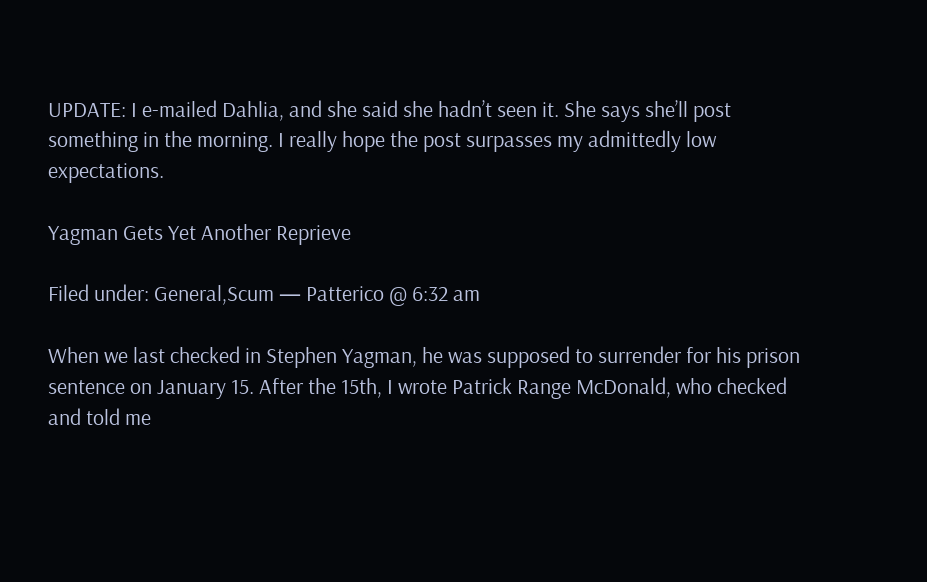UPDATE: I e-mailed Dahlia, and she said she hadn’t seen it. She says she’ll post something in the morning. I really hope the post surpasses my admittedly low expectations.

Yagman Gets Yet Another Reprieve

Filed under: General,Scum — Patterico @ 6:32 am

When we last checked in Stephen Yagman, he was supposed to surrender for his prison sentence on January 15. After the 15th, I wrote Patrick Range McDonald, who checked and told me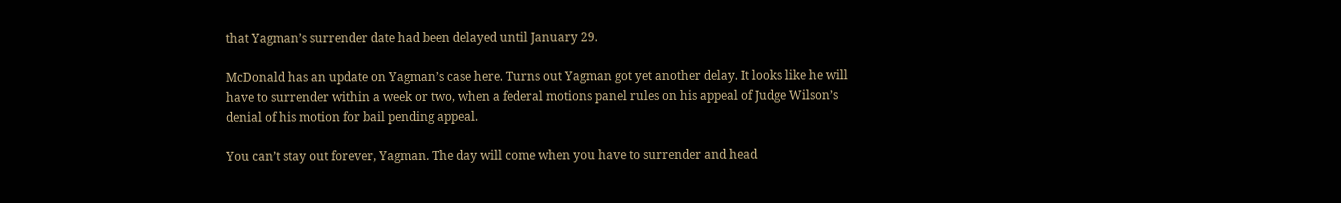that Yagman’s surrender date had been delayed until January 29.

McDonald has an update on Yagman’s case here. Turns out Yagman got yet another delay. It looks like he will have to surrender within a week or two, when a federal motions panel rules on his appeal of Judge Wilson’s denial of his motion for bail pending appeal.

You can’t stay out forever, Yagman. The day will come when you have to surrender and head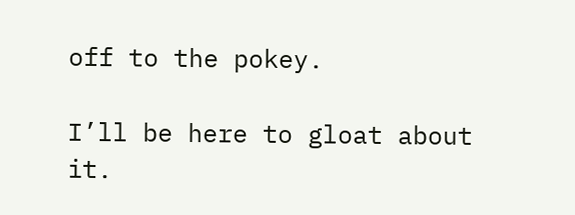off to the pokey.

I’ll be here to gloat about it.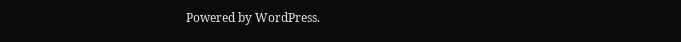Powered by WordPress.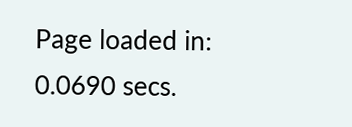Page loaded in: 0.0690 secs.